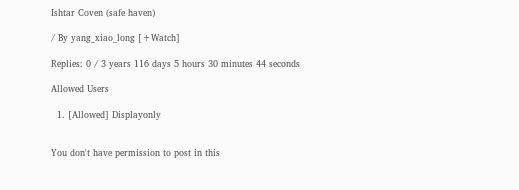Ishtar Coven (safe haven)

/ By yang_xiao_long [+Watch]

Replies: 0 / 3 years 116 days 5 hours 30 minutes 44 seconds

Allowed Users

  1. [Allowed] Displayonly


You don't have permission to post in this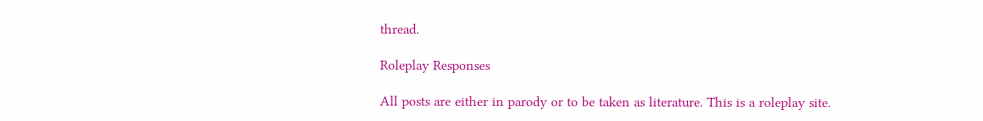thread.

Roleplay Responses

All posts are either in parody or to be taken as literature. This is a roleplay site.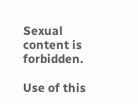Sexual content is forbidden.

Use of this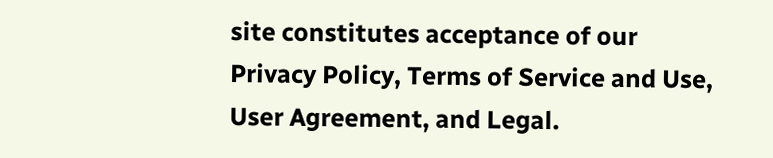site constitutes acceptance of our
Privacy Policy, Terms of Service and Use, User Agreement, and Legal.